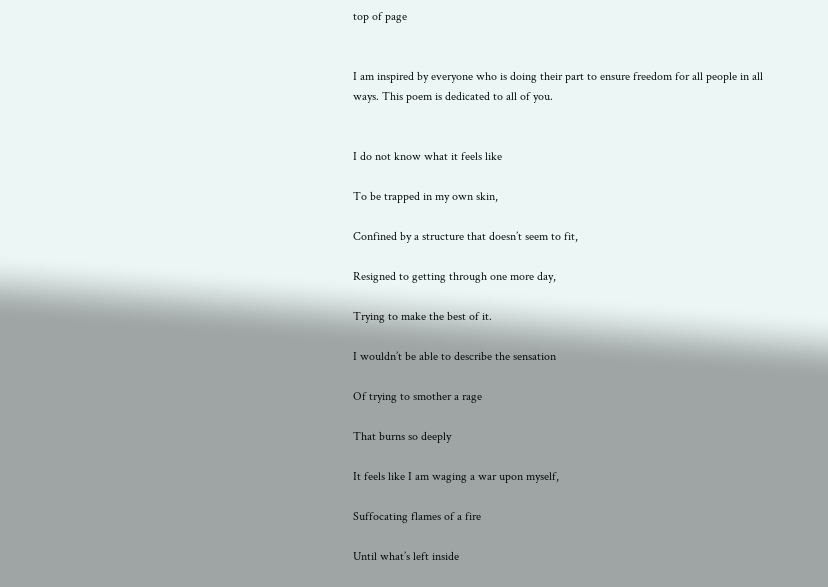top of page


I am inspired by everyone who is doing their part to ensure freedom for all people in all ways. This poem is dedicated to all of you.


I do not know what it feels like

To be trapped in my own skin,

Confined by a structure that doesn’t seem to fit,

Resigned to getting through one more day,

Trying to make the best of it.

I wouldn’t be able to describe the sensation

Of trying to smother a rage

That burns so deeply

It feels like I am waging a war upon myself,

Suffocating flames of a fire

Until what’s left inside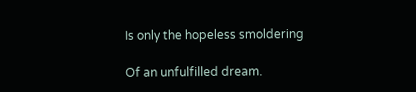Is only the hopeless smoldering

Of an unfulfilled dream.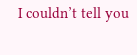I couldn’t tell you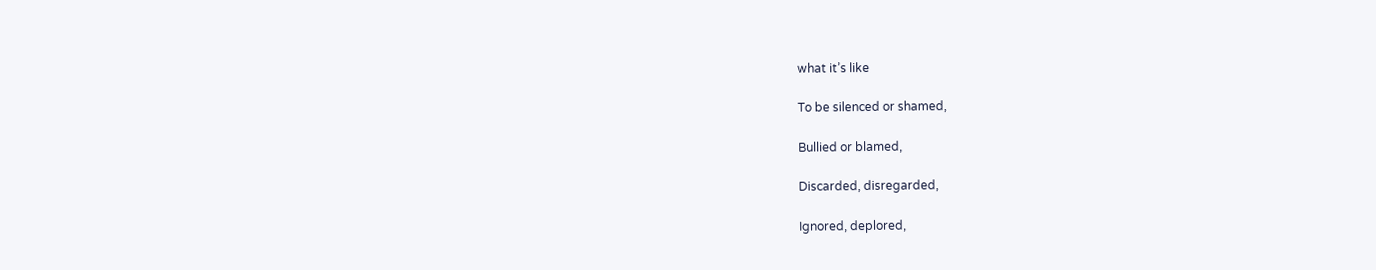what it’s like

To be silenced or shamed,

Bullied or blamed,

Discarded, disregarded,

Ignored, deplored,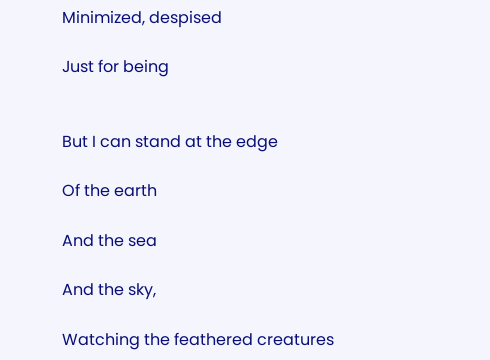Minimized, despised

Just for being


But I can stand at the edge

Of the earth

And the sea

And the sky,

Watching the feathered creatures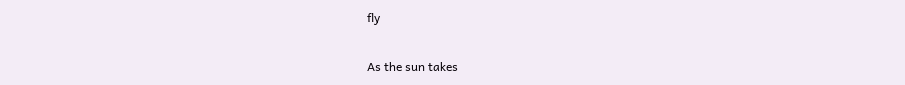fly

As the sun takes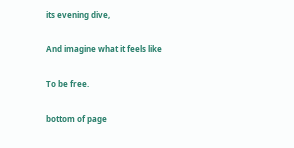its evening dive,

And imagine what it feels like

To be free.

bottom of page